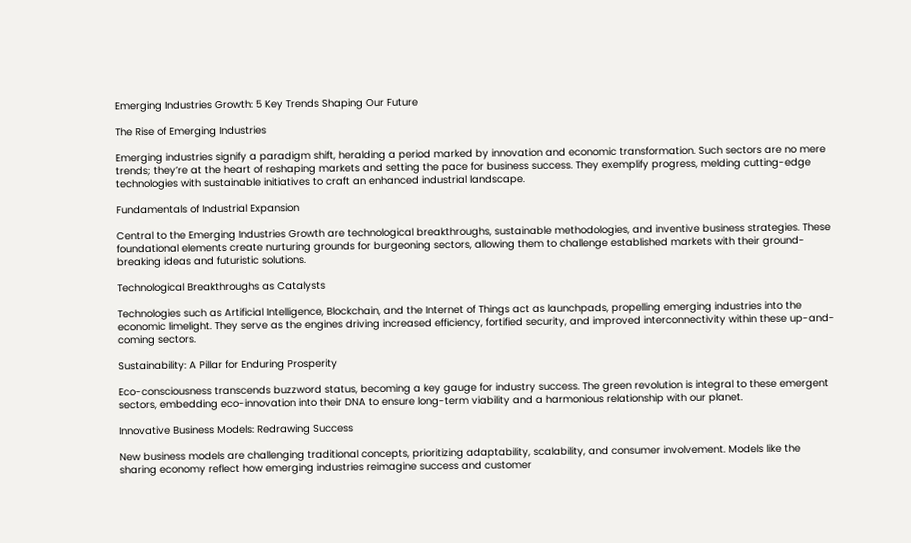Emerging Industries Growth: 5 Key Trends Shaping Our Future

The Rise of Emerging Industries

Emerging industries signify a paradigm shift, heralding a period marked by innovation and economic transformation. Such sectors are no mere trends; they’re at the heart of reshaping markets and setting the pace for business success. They exemplify progress, melding cutting-edge technologies with sustainable initiatives to craft an enhanced industrial landscape.

Fundamentals of Industrial Expansion

Central to the Emerging Industries Growth are technological breakthroughs, sustainable methodologies, and inventive business strategies. These foundational elements create nurturing grounds for burgeoning sectors, allowing them to challenge established markets with their ground-breaking ideas and futuristic solutions.

Technological Breakthroughs as Catalysts

Technologies such as Artificial Intelligence, Blockchain, and the Internet of Things act as launchpads, propelling emerging industries into the economic limelight. They serve as the engines driving increased efficiency, fortified security, and improved interconnectivity within these up-and-coming sectors.

Sustainability: A Pillar for Enduring Prosperity

Eco-consciousness transcends buzzword status, becoming a key gauge for industry success. The green revolution is integral to these emergent sectors, embedding eco-innovation into their DNA to ensure long-term viability and a harmonious relationship with our planet.

Innovative Business Models: Redrawing Success

New business models are challenging traditional concepts, prioritizing adaptability, scalability, and consumer involvement. Models like the sharing economy reflect how emerging industries reimagine success and customer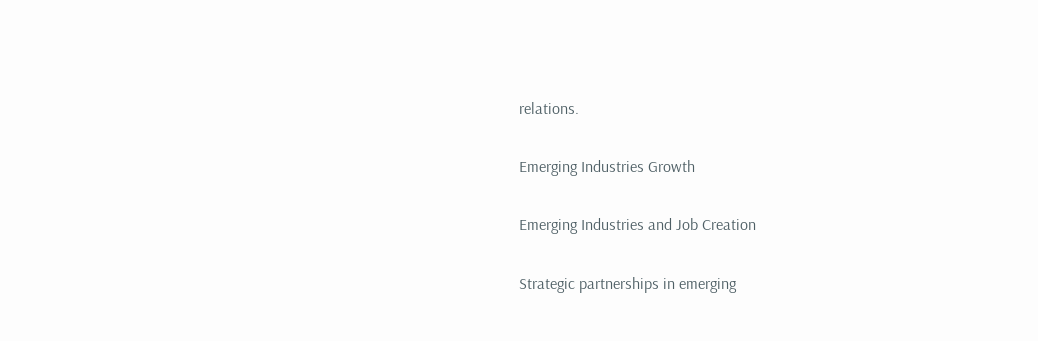relations.

Emerging Industries Growth

Emerging Industries and Job Creation

Strategic partnerships in emerging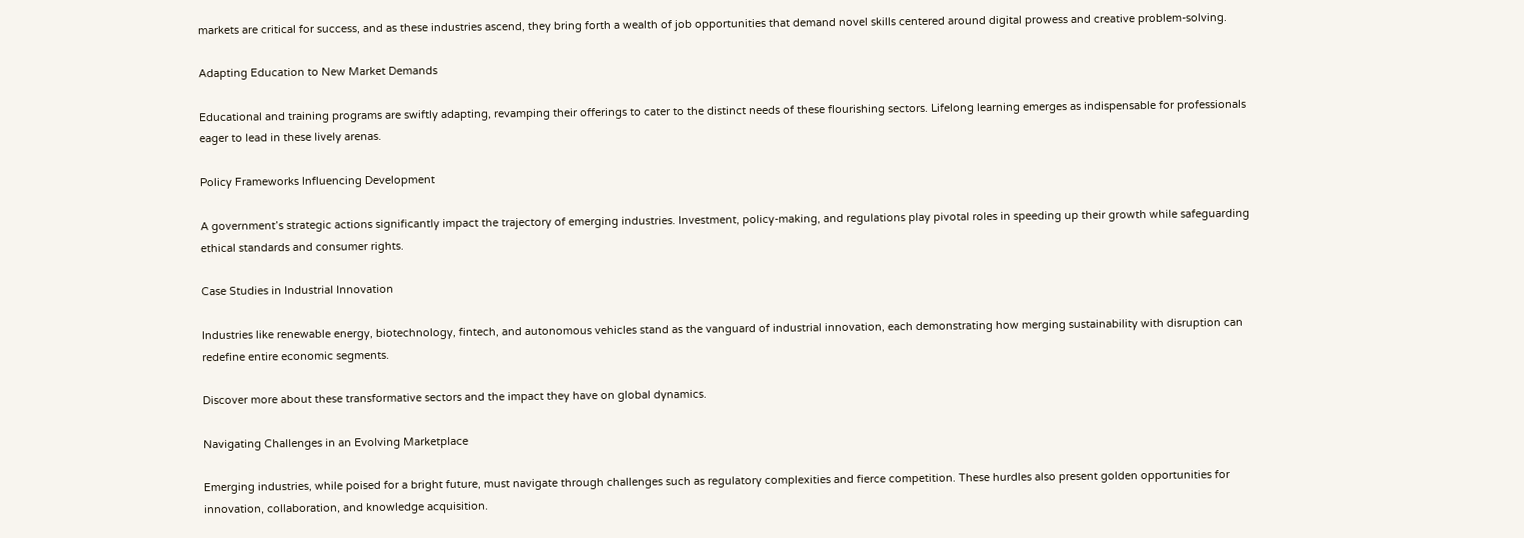markets are critical for success, and as these industries ascend, they bring forth a wealth of job opportunities that demand novel skills centered around digital prowess and creative problem-solving.

Adapting Education to New Market Demands

Educational and training programs are swiftly adapting, revamping their offerings to cater to the distinct needs of these flourishing sectors. Lifelong learning emerges as indispensable for professionals eager to lead in these lively arenas.

Policy Frameworks Influencing Development

A government’s strategic actions significantly impact the trajectory of emerging industries. Investment, policy-making, and regulations play pivotal roles in speeding up their growth while safeguarding ethical standards and consumer rights.

Case Studies in Industrial Innovation

Industries like renewable energy, biotechnology, fintech, and autonomous vehicles stand as the vanguard of industrial innovation, each demonstrating how merging sustainability with disruption can redefine entire economic segments.

Discover more about these transformative sectors and the impact they have on global dynamics.

Navigating Challenges in an Evolving Marketplace

Emerging industries, while poised for a bright future, must navigate through challenges such as regulatory complexities and fierce competition. These hurdles also present golden opportunities for innovation, collaboration, and knowledge acquisition.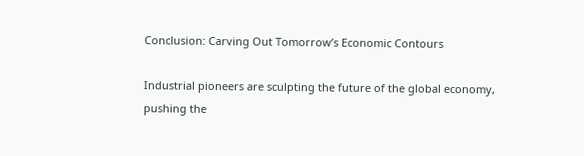Conclusion: Carving Out Tomorrow’s Economic Contours

Industrial pioneers are sculpting the future of the global economy, pushing the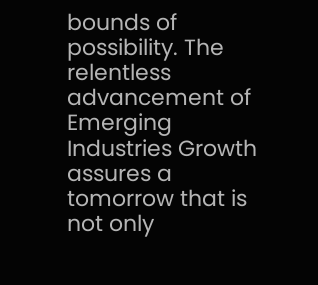bounds of possibility. The relentless advancement of Emerging Industries Growth assures a tomorrow that is not only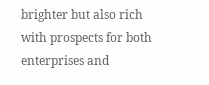brighter but also rich with prospects for both enterprises and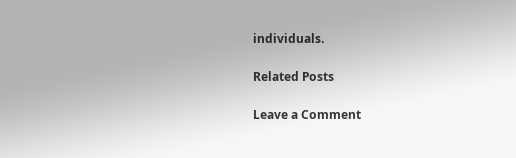individuals.

Related Posts

Leave a Comment